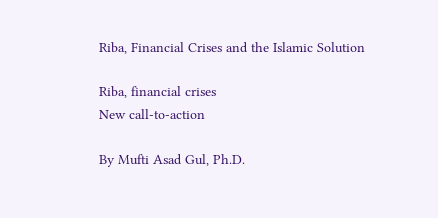Riba, Financial Crises and the Islamic Solution

Riba, financial crises
New call-to-action

By Mufti Asad Gul, Ph.D.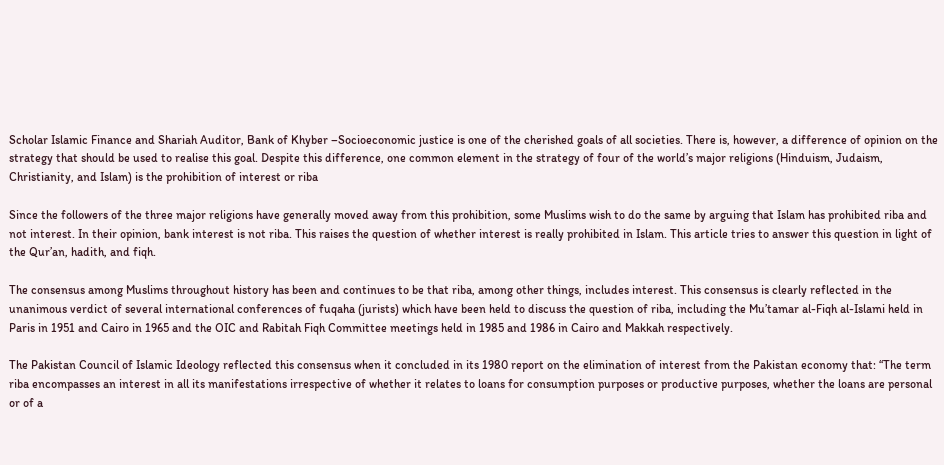Scholar Islamic Finance and Shariah Auditor, Bank of Khyber –Socioeconomic justice is one of the cherished goals of all societies. There is, however, a difference of opinion on the strategy that should be used to realise this goal. Despite this difference, one common element in the strategy of four of the world’s major religions (Hinduism, Judaism, Christianity, and Islam) is the prohibition of interest or riba

Since the followers of the three major religions have generally moved away from this prohibition, some Muslims wish to do the same by arguing that Islam has prohibited riba and not interest. In their opinion, bank interest is not riba. This raises the question of whether interest is really prohibited in Islam. This article tries to answer this question in light of the Qur’an, hadith, and fiqh.

The consensus among Muslims throughout history has been and continues to be that riba, among other things, includes interest. This consensus is clearly reflected in the unanimous verdict of several international conferences of fuqaha (jurists) which have been held to discuss the question of riba, including the Mu’tamar al-Fiqh al-Islami held in Paris in 1951 and Cairo in 1965 and the OIC and Rabitah Fiqh Committee meetings held in 1985 and 1986 in Cairo and Makkah respectively.

The Pakistan Council of Islamic Ideology reflected this consensus when it concluded in its 1980 report on the elimination of interest from the Pakistan economy that: “The term riba encompasses an interest in all its manifestations irrespective of whether it relates to loans for consumption purposes or productive purposes, whether the loans are personal or of a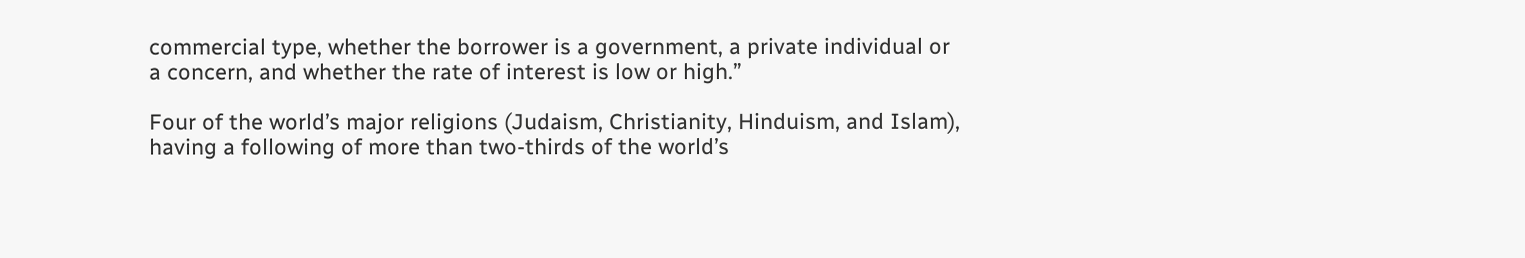commercial type, whether the borrower is a government, a private individual or a concern, and whether the rate of interest is low or high.”

Four of the world’s major religions (Judaism, Christianity, Hinduism, and Islam), having a following of more than two-thirds of the world’s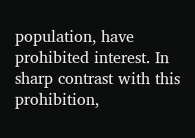population, have prohibited interest. In sharp contrast with this prohibition,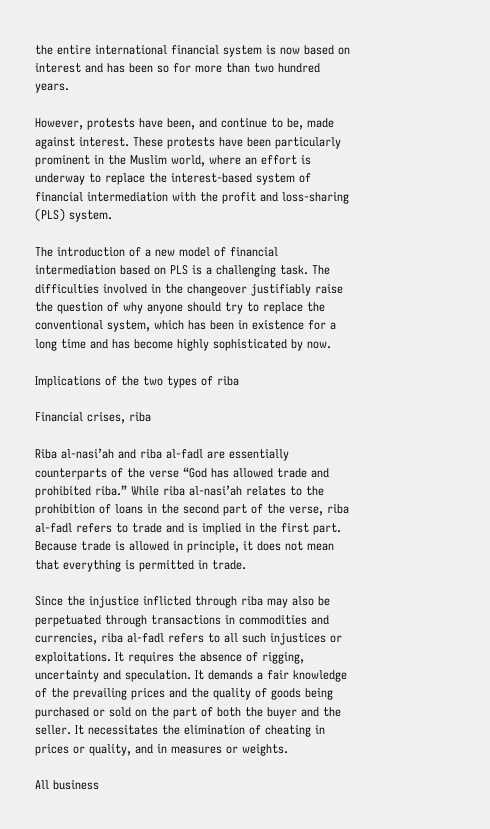the entire international financial system is now based on interest and has been so for more than two hundred years.

However, protests have been, and continue to be, made against interest. These protests have been particularly prominent in the Muslim world, where an effort is underway to replace the interest-based system of financial intermediation with the profit and loss-sharing (PLS) system.

The introduction of a new model of financial intermediation based on PLS is a challenging task. The difficulties involved in the changeover justifiably raise the question of why anyone should try to replace the conventional system, which has been in existence for a long time and has become highly sophisticated by now.

Implications of the two types of riba

Financial crises, riba

Riba al-nasi’ah and riba al-fadl are essentially counterparts of the verse “God has allowed trade and prohibited riba.” While riba al-nasi’ah relates to the prohibition of loans in the second part of the verse, riba al-fadl refers to trade and is implied in the first part. Because trade is allowed in principle, it does not mean that everything is permitted in trade.

Since the injustice inflicted through riba may also be perpetuated through transactions in commodities and currencies, riba al-fadl refers to all such injustices or exploitations. It requires the absence of rigging, uncertainty and speculation. It demands a fair knowledge of the prevailing prices and the quality of goods being purchased or sold on the part of both the buyer and the seller. It necessitates the elimination of cheating in prices or quality, and in measures or weights.

All business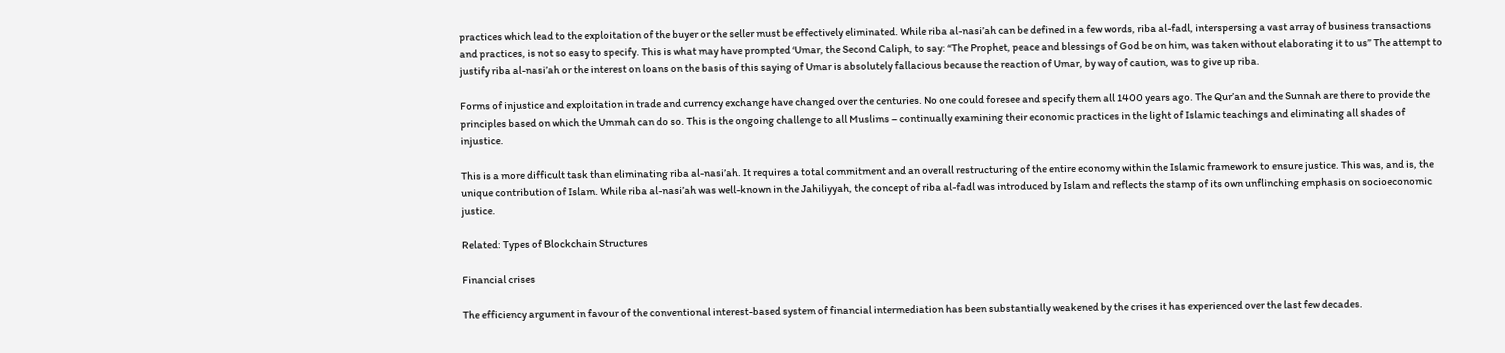practices which lead to the exploitation of the buyer or the seller must be effectively eliminated. While riba al-nasi’ah can be defined in a few words, riba al-fadl, interspersing a vast array of business transactions and practices, is not so easy to specify. This is what may have prompted ‘Umar, the Second Caliph, to say: “The Prophet, peace and blessings of God be on him, was taken without elaborating it to us” The attempt to justify riba al-nasi’ah or the interest on loans on the basis of this saying of Umar is absolutely fallacious because the reaction of Umar, by way of caution, was to give up riba.

Forms of injustice and exploitation in trade and currency exchange have changed over the centuries. No one could foresee and specify them all 1400 years ago. The Qur’an and the Sunnah are there to provide the principles based on which the Ummah can do so. This is the ongoing challenge to all Muslims – continually examining their economic practices in the light of Islamic teachings and eliminating all shades of injustice.

This is a more difficult task than eliminating riba al-nasi’ah. It requires a total commitment and an overall restructuring of the entire economy within the Islamic framework to ensure justice. This was, and is, the unique contribution of Islam. While riba al-nasi’ah was well-known in the Jahiliyyah, the concept of riba al-fadl was introduced by Islam and reflects the stamp of its own unflinching emphasis on socioeconomic justice.

Related: Types of Blockchain Structures

Financial crises

The efficiency argument in favour of the conventional interest-based system of financial intermediation has been substantially weakened by the crises it has experienced over the last few decades.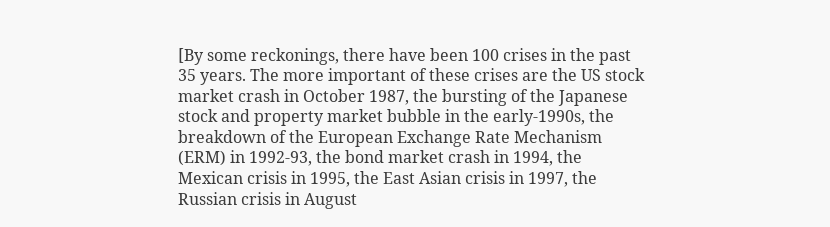[By some reckonings, there have been 100 crises in the past 35 years. The more important of these crises are the US stock market crash in October 1987, the bursting of the Japanese stock and property market bubble in the early-1990s, the breakdown of the European Exchange Rate Mechanism (ERM) in 1992-93, the bond market crash in 1994, the Mexican crisis in 1995, the East Asian crisis in 1997, the Russian crisis in August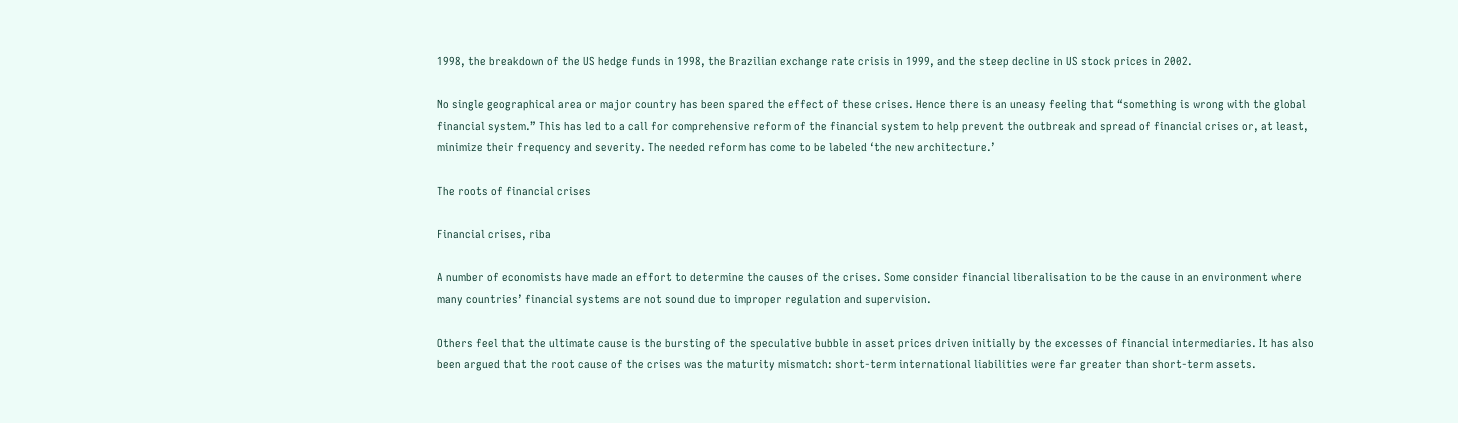1998, the breakdown of the US hedge funds in 1998, the Brazilian exchange rate crisis in 1999, and the steep decline in US stock prices in 2002.

No single geographical area or major country has been spared the effect of these crises. Hence there is an uneasy feeling that “something is wrong with the global financial system.” This has led to a call for comprehensive reform of the financial system to help prevent the outbreak and spread of financial crises or, at least, minimize their frequency and severity. The needed reform has come to be labeled ‘the new architecture.’

The roots of financial crises

Financial crises, riba

A number of economists have made an effort to determine the causes of the crises. Some consider financial liberalisation to be the cause in an environment where many countries’ financial systems are not sound due to improper regulation and supervision.

Others feel that the ultimate cause is the bursting of the speculative bubble in asset prices driven initially by the excesses of financial intermediaries. It has also been argued that the root cause of the crises was the maturity mismatch: short-term international liabilities were far greater than short-term assets.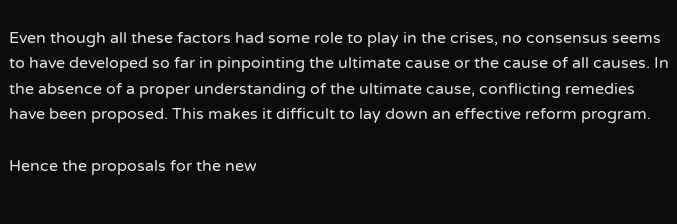Even though all these factors had some role to play in the crises, no consensus seems to have developed so far in pinpointing the ultimate cause or the cause of all causes. In the absence of a proper understanding of the ultimate cause, conflicting remedies have been proposed. This makes it difficult to lay down an effective reform program.

Hence the proposals for the new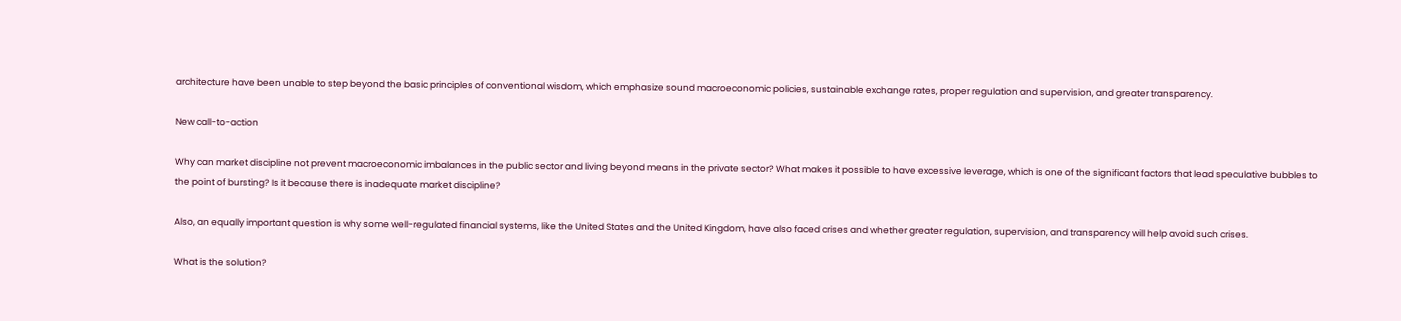architecture have been unable to step beyond the basic principles of conventional wisdom, which emphasize sound macroeconomic policies, sustainable exchange rates, proper regulation and supervision, and greater transparency.

New call-to-action

Why can market discipline not prevent macroeconomic imbalances in the public sector and living beyond means in the private sector? What makes it possible to have excessive leverage, which is one of the significant factors that lead speculative bubbles to the point of bursting? Is it because there is inadequate market discipline?

Also, an equally important question is why some well-regulated financial systems, like the United States and the United Kingdom, have also faced crises and whether greater regulation, supervision, and transparency will help avoid such crises.

What is the solution?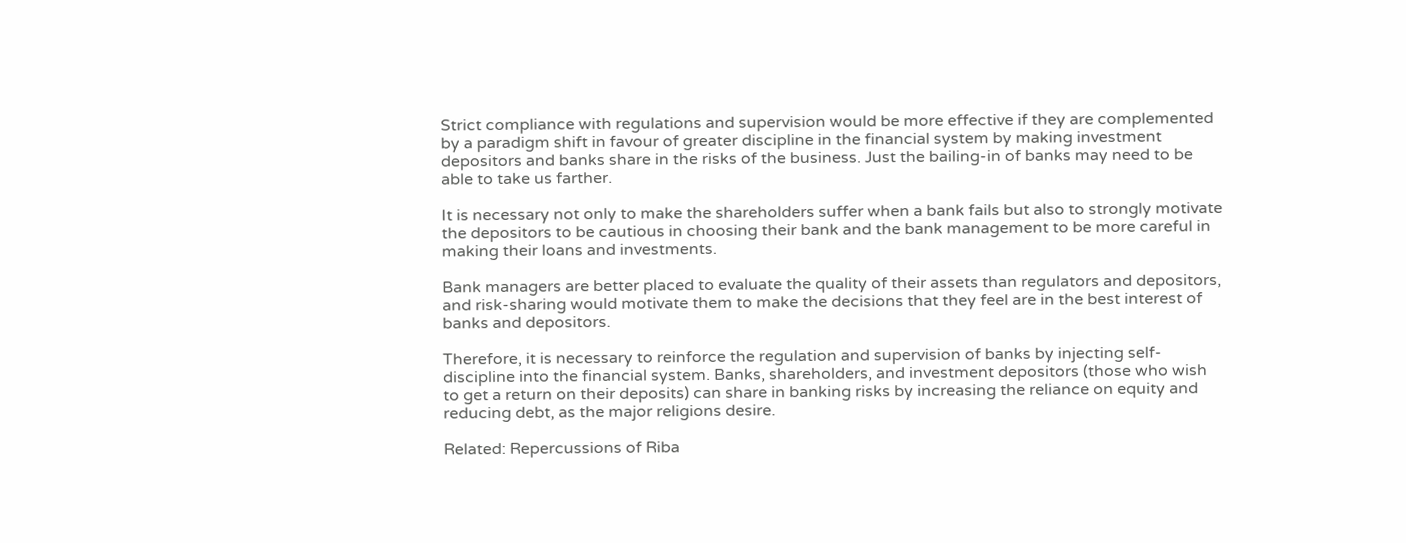Strict compliance with regulations and supervision would be more effective if they are complemented by a paradigm shift in favour of greater discipline in the financial system by making investment depositors and banks share in the risks of the business. Just the bailing-in of banks may need to be able to take us farther.

It is necessary not only to make the shareholders suffer when a bank fails but also to strongly motivate the depositors to be cautious in choosing their bank and the bank management to be more careful in making their loans and investments.

Bank managers are better placed to evaluate the quality of their assets than regulators and depositors, and risk-sharing would motivate them to make the decisions that they feel are in the best interest of banks and depositors.

Therefore, it is necessary to reinforce the regulation and supervision of banks by injecting self-discipline into the financial system. Banks, shareholders, and investment depositors (those who wish to get a return on their deposits) can share in banking risks by increasing the reliance on equity and reducing debt, as the major religions desire.

Related: Repercussions of Riba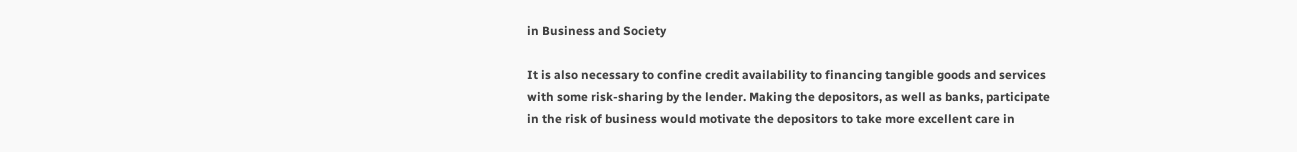in Business and Society

It is also necessary to confine credit availability to financing tangible goods and services with some risk-sharing by the lender. Making the depositors, as well as banks, participate in the risk of business would motivate the depositors to take more excellent care in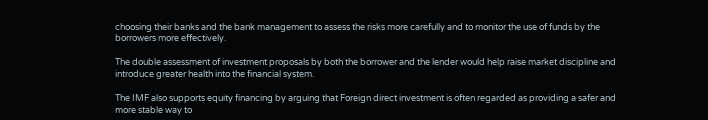choosing their banks and the bank management to assess the risks more carefully and to monitor the use of funds by the borrowers more effectively.

The double assessment of investment proposals by both the borrower and the lender would help raise market discipline and introduce greater health into the financial system.

The IMF also supports equity financing by arguing that Foreign direct investment is often regarded as providing a safer and more stable way to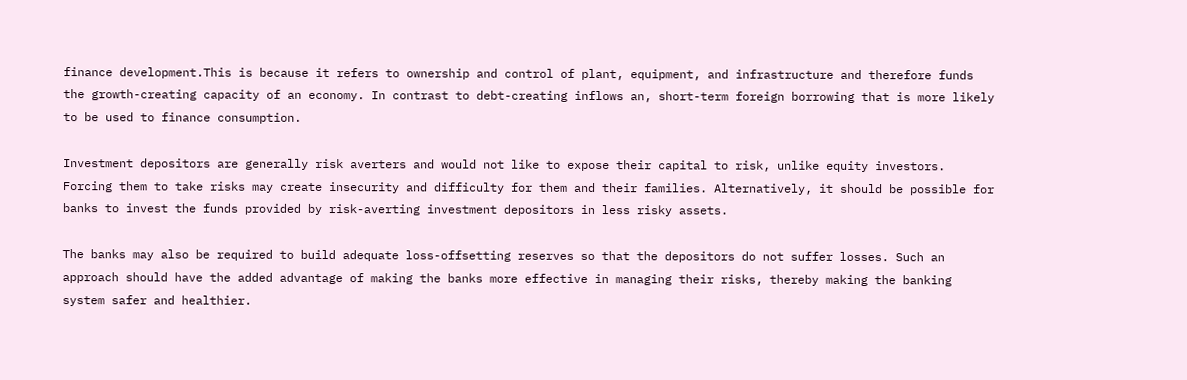finance development.This is because it refers to ownership and control of plant, equipment, and infrastructure and therefore funds the growth-creating capacity of an economy. In contrast to debt-creating inflows an, short-term foreign borrowing that is more likely to be used to finance consumption.

Investment depositors are generally risk averters and would not like to expose their capital to risk, unlike equity investors. Forcing them to take risks may create insecurity and difficulty for them and their families. Alternatively, it should be possible for banks to invest the funds provided by risk-averting investment depositors in less risky assets.

The banks may also be required to build adequate loss-offsetting reserves so that the depositors do not suffer losses. Such an approach should have the added advantage of making the banks more effective in managing their risks, thereby making the banking system safer and healthier.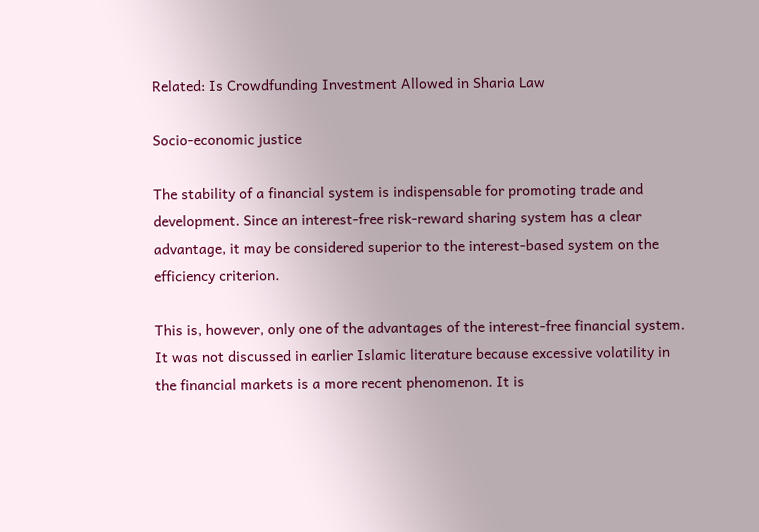Related: Is Crowdfunding Investment Allowed in Sharia Law

Socio-economic justice

The stability of a financial system is indispensable for promoting trade and development. Since an interest-free risk-reward sharing system has a clear advantage, it may be considered superior to the interest-based system on the efficiency criterion.

This is, however, only one of the advantages of the interest-free financial system. It was not discussed in earlier Islamic literature because excessive volatility in the financial markets is a more recent phenomenon. It is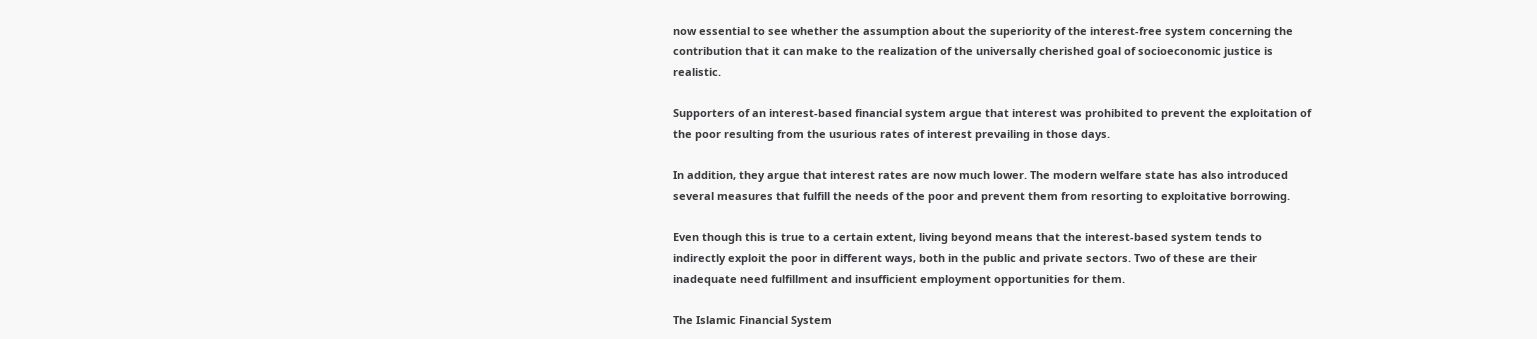now essential to see whether the assumption about the superiority of the interest-free system concerning the contribution that it can make to the realization of the universally cherished goal of socioeconomic justice is realistic.

Supporters of an interest-based financial system argue that interest was prohibited to prevent the exploitation of the poor resulting from the usurious rates of interest prevailing in those days.

In addition, they argue that interest rates are now much lower. The modern welfare state has also introduced several measures that fulfill the needs of the poor and prevent them from resorting to exploitative borrowing.

Even though this is true to a certain extent, living beyond means that the interest-based system tends to indirectly exploit the poor in different ways, both in the public and private sectors. Two of these are their inadequate need fulfillment and insufficient employment opportunities for them.

The Islamic Financial System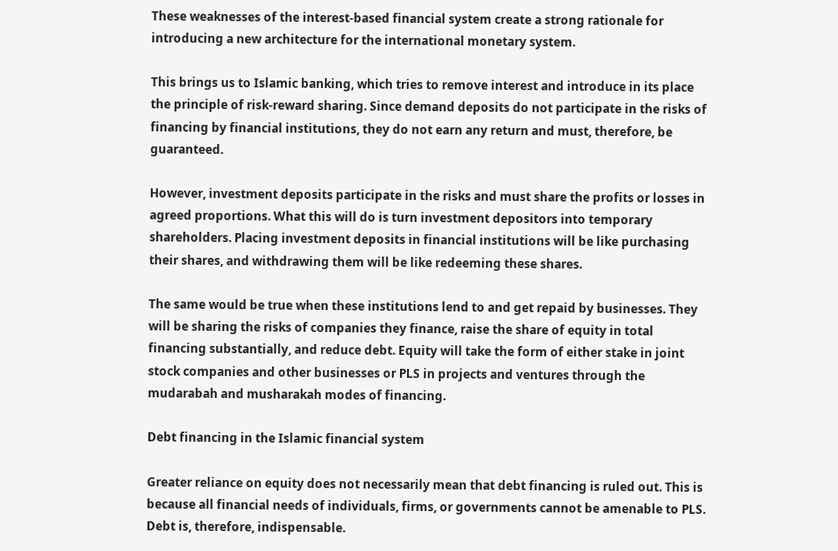These weaknesses of the interest-based financial system create a strong rationale for introducing a new architecture for the international monetary system.

This brings us to Islamic banking, which tries to remove interest and introduce in its place the principle of risk-reward sharing. Since demand deposits do not participate in the risks of financing by financial institutions, they do not earn any return and must, therefore, be guaranteed.

However, investment deposits participate in the risks and must share the profits or losses in agreed proportions. What this will do is turn investment depositors into temporary shareholders. Placing investment deposits in financial institutions will be like purchasing their shares, and withdrawing them will be like redeeming these shares.

The same would be true when these institutions lend to and get repaid by businesses. They will be sharing the risks of companies they finance, raise the share of equity in total financing substantially, and reduce debt. Equity will take the form of either stake in joint stock companies and other businesses or PLS in projects and ventures through the mudarabah and musharakah modes of financing.

Debt financing in the Islamic financial system

Greater reliance on equity does not necessarily mean that debt financing is ruled out. This is because all financial needs of individuals, firms, or governments cannot be amenable to PLS. Debt is, therefore, indispensable.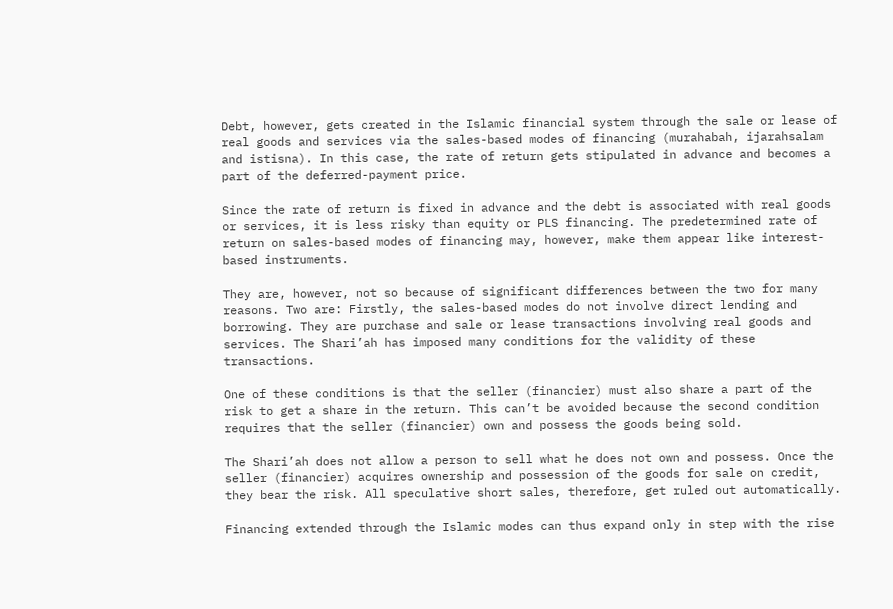Debt, however, gets created in the Islamic financial system through the sale or lease of real goods and services via the sales-based modes of financing (murahabah, ijarahsalam and istisna). In this case, the rate of return gets stipulated in advance and becomes a part of the deferred-payment price.

Since the rate of return is fixed in advance and the debt is associated with real goods or services, it is less risky than equity or PLS financing. The predetermined rate of return on sales-based modes of financing may, however, make them appear like interest-based instruments.

They are, however, not so because of significant differences between the two for many reasons. Two are: Firstly, the sales-based modes do not involve direct lending and borrowing. They are purchase and sale or lease transactions involving real goods and services. The Shari’ah has imposed many conditions for the validity of these transactions.

One of these conditions is that the seller (financier) must also share a part of the risk to get a share in the return. This can’t be avoided because the second condition requires that the seller (financier) own and possess the goods being sold.

The Shari’ah does not allow a person to sell what he does not own and possess. Once the seller (financier) acquires ownership and possession of the goods for sale on credit, they bear the risk. All speculative short sales, therefore, get ruled out automatically.

Financing extended through the Islamic modes can thus expand only in step with the rise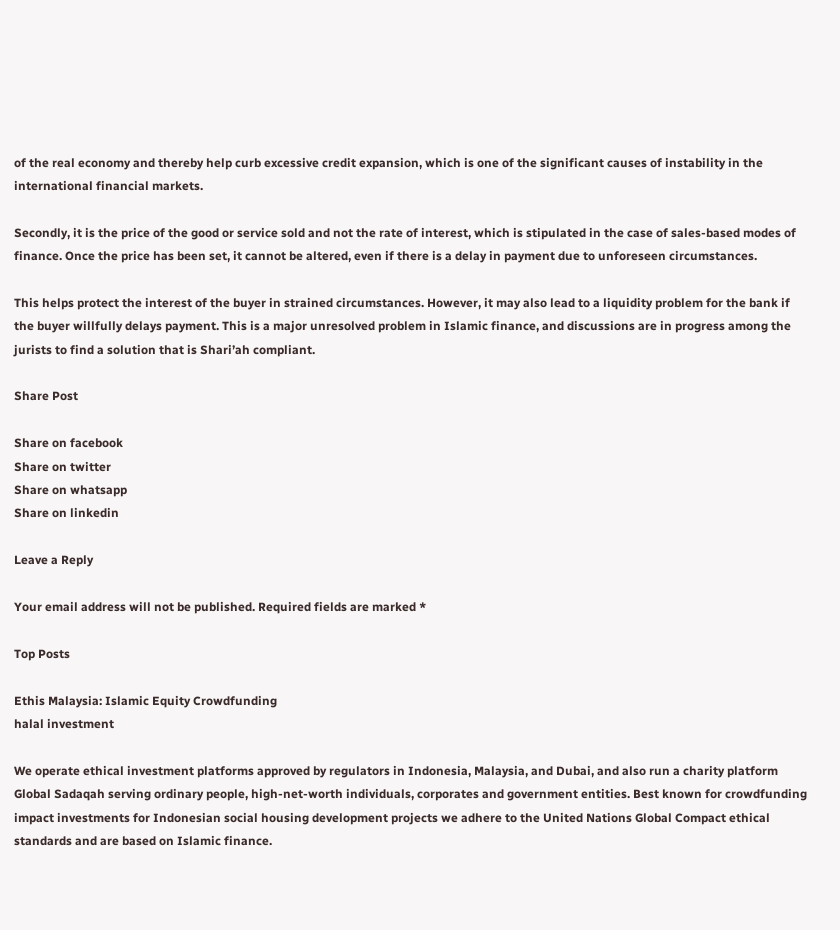of the real economy and thereby help curb excessive credit expansion, which is one of the significant causes of instability in the international financial markets.

Secondly, it is the price of the good or service sold and not the rate of interest, which is stipulated in the case of sales-based modes of finance. Once the price has been set, it cannot be altered, even if there is a delay in payment due to unforeseen circumstances.

This helps protect the interest of the buyer in strained circumstances. However, it may also lead to a liquidity problem for the bank if the buyer willfully delays payment. This is a major unresolved problem in Islamic finance, and discussions are in progress among the jurists to find a solution that is Shari’ah compliant.

Share Post

Share on facebook
Share on twitter
Share on whatsapp
Share on linkedin

Leave a Reply

Your email address will not be published. Required fields are marked *

Top Posts

Ethis Malaysia: Islamic Equity Crowdfunding
halal investment

We operate ethical investment platforms approved by regulators in Indonesia, Malaysia, and Dubai, and also run a charity platform Global Sadaqah serving ordinary people, high-net-worth individuals, corporates and government entities. Best known for crowdfunding impact investments for Indonesian social housing development projects we adhere to the United Nations Global Compact ethical standards and are based on Islamic finance.